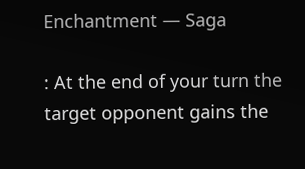Enchantment — Saga

: At the end of your turn the target opponent gains the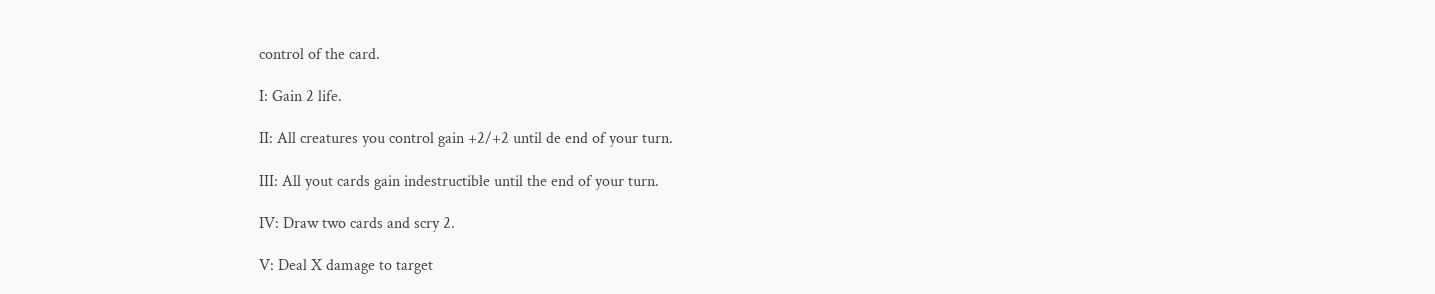control of the card.

I: Gain 2 life.

II: All creatures you control gain +2/+2 until de end of your turn.

III: All yout cards gain indestructible until the end of your turn.

IV: Draw two cards and scry 2.

V: Deal X damage to target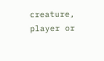creature, player or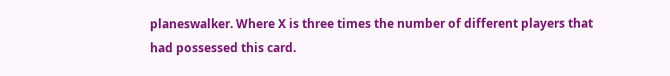planeswalker. Where X is three times the number of different players that had possessed this card.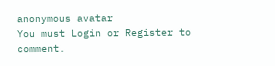anonymous avatar
You must Login or Register to comment.